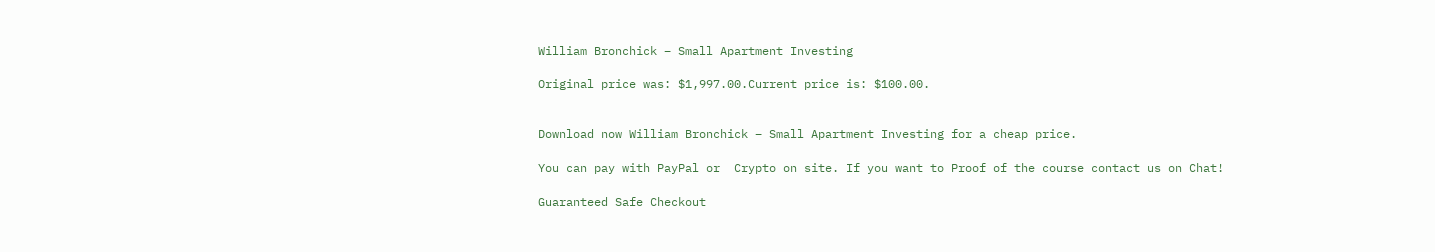William Bronchick – Small Apartment Investing

Original price was: $1,997.00.Current price is: $100.00.


Download now William Bronchick – Small Apartment Investing for a cheap price.

You can pay with PayPal or  Crypto on site. If you want to Proof of the course contact us on Chat!

Guaranteed Safe Checkout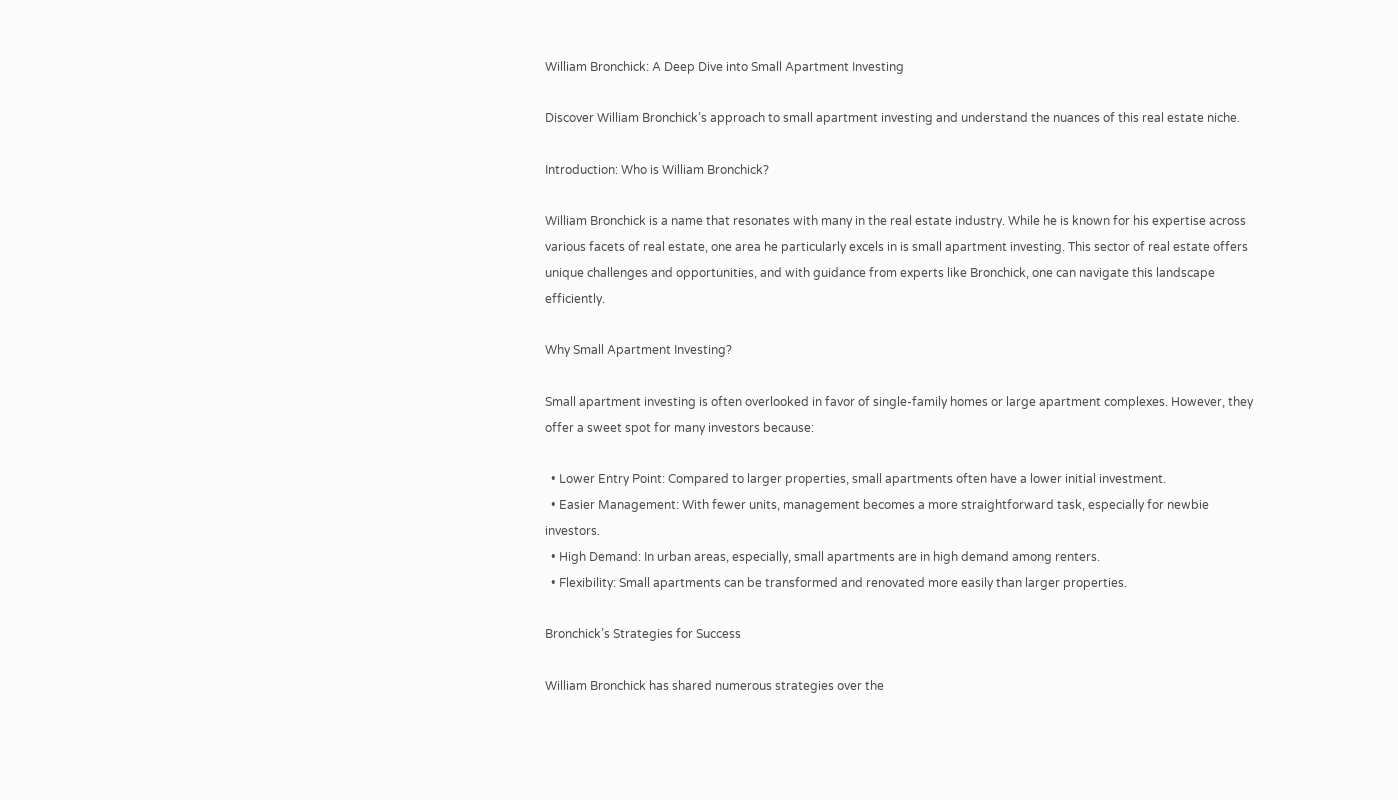William Bronchick: A Deep Dive into Small Apartment Investing

Discover William Bronchick’s approach to small apartment investing and understand the nuances of this real estate niche.

Introduction: Who is William Bronchick?

William Bronchick is a name that resonates with many in the real estate industry. While he is known for his expertise across various facets of real estate, one area he particularly excels in is small apartment investing. This sector of real estate offers unique challenges and opportunities, and with guidance from experts like Bronchick, one can navigate this landscape efficiently.

Why Small Apartment Investing?

Small apartment investing is often overlooked in favor of single-family homes or large apartment complexes. However, they offer a sweet spot for many investors because:

  • Lower Entry Point: Compared to larger properties, small apartments often have a lower initial investment.
  • Easier Management: With fewer units, management becomes a more straightforward task, especially for newbie investors.
  • High Demand: In urban areas, especially, small apartments are in high demand among renters.
  • Flexibility: Small apartments can be transformed and renovated more easily than larger properties.

Bronchick’s Strategies for Success

William Bronchick has shared numerous strategies over the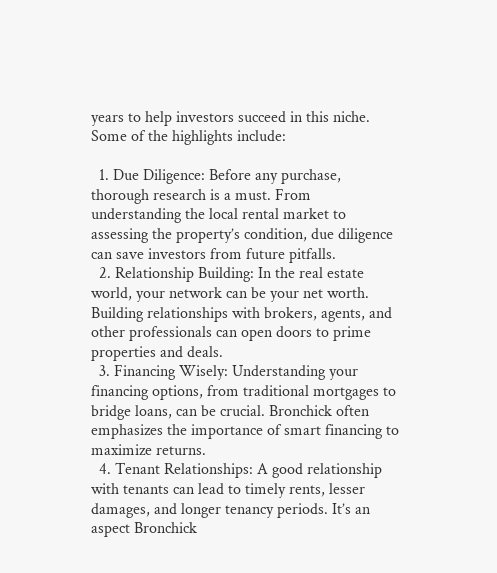years to help investors succeed in this niche. Some of the highlights include:

  1. Due Diligence: Before any purchase, thorough research is a must. From understanding the local rental market to assessing the property’s condition, due diligence can save investors from future pitfalls.
  2. Relationship Building: In the real estate world, your network can be your net worth. Building relationships with brokers, agents, and other professionals can open doors to prime properties and deals.
  3. Financing Wisely: Understanding your financing options, from traditional mortgages to bridge loans, can be crucial. Bronchick often emphasizes the importance of smart financing to maximize returns.
  4. Tenant Relationships: A good relationship with tenants can lead to timely rents, lesser damages, and longer tenancy periods. It’s an aspect Bronchick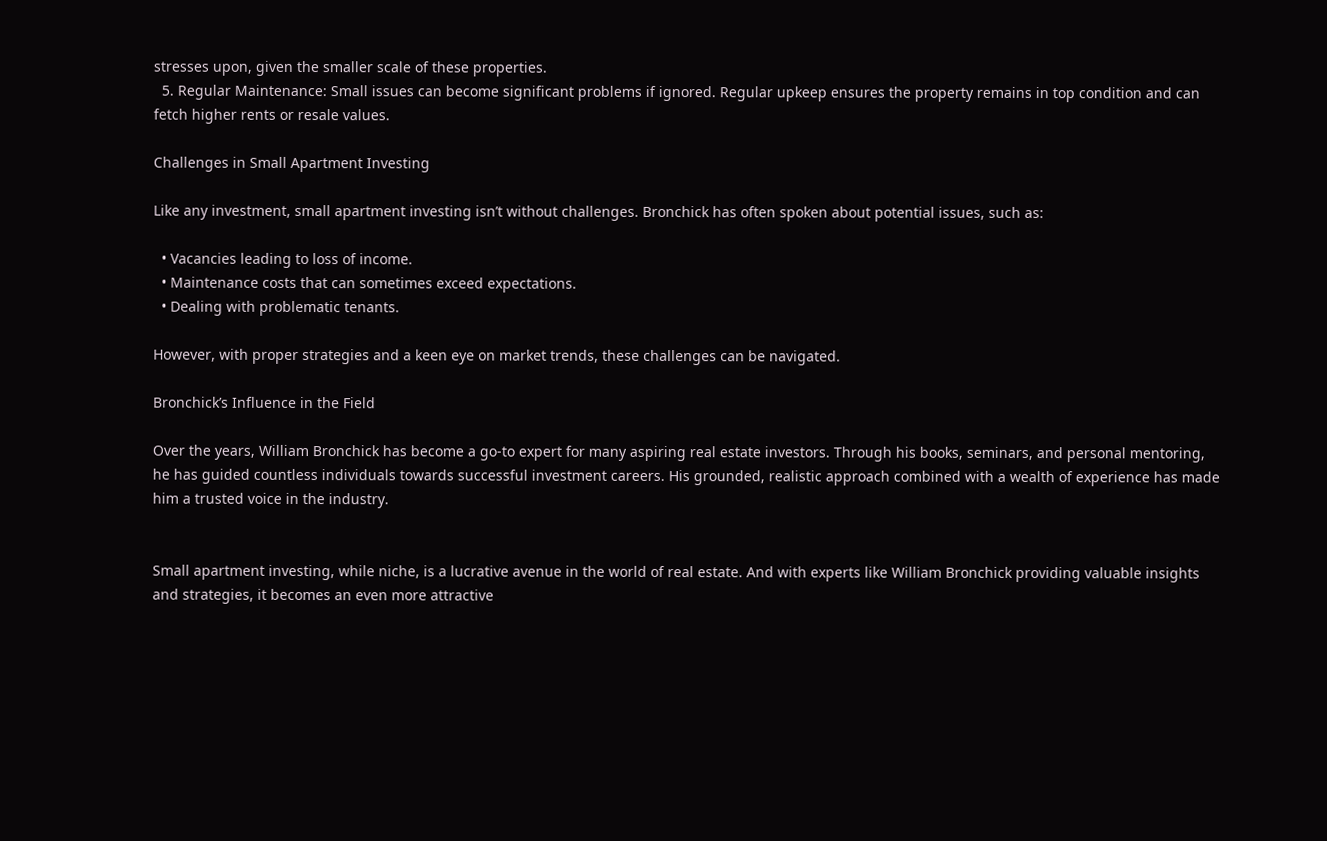stresses upon, given the smaller scale of these properties.
  5. Regular Maintenance: Small issues can become significant problems if ignored. Regular upkeep ensures the property remains in top condition and can fetch higher rents or resale values.

Challenges in Small Apartment Investing

Like any investment, small apartment investing isn’t without challenges. Bronchick has often spoken about potential issues, such as:

  • Vacancies leading to loss of income.
  • Maintenance costs that can sometimes exceed expectations.
  • Dealing with problematic tenants.

However, with proper strategies and a keen eye on market trends, these challenges can be navigated.

Bronchick’s Influence in the Field

Over the years, William Bronchick has become a go-to expert for many aspiring real estate investors. Through his books, seminars, and personal mentoring, he has guided countless individuals towards successful investment careers. His grounded, realistic approach combined with a wealth of experience has made him a trusted voice in the industry.


Small apartment investing, while niche, is a lucrative avenue in the world of real estate. And with experts like William Bronchick providing valuable insights and strategies, it becomes an even more attractive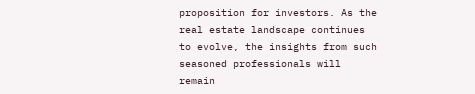proposition for investors. As the real estate landscape continues to evolve, the insights from such seasoned professionals will remain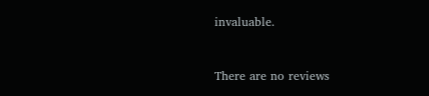invaluable.


There are no reviews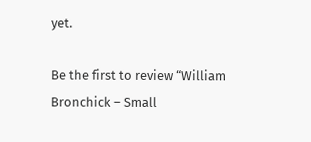yet.

Be the first to review “William Bronchick – Small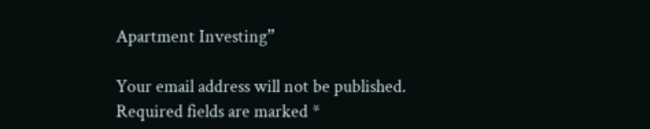Apartment Investing”

Your email address will not be published. Required fields are marked *